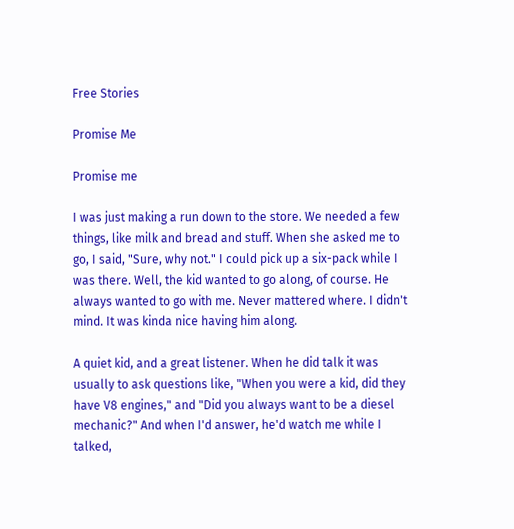Free Stories

Promise Me

Promise me

I was just making a run down to the store. We needed a few things, like milk and bread and stuff. When she asked me to go, I said, "Sure, why not." I could pick up a six-pack while I was there. Well, the kid wanted to go along, of course. He always wanted to go with me. Never mattered where. I didn't mind. It was kinda nice having him along.

A quiet kid, and a great listener. When he did talk it was usually to ask questions like, "When you were a kid, did they have V8 engines," and "Did you always want to be a diesel mechanic?" And when I'd answer, he'd watch me while I talked,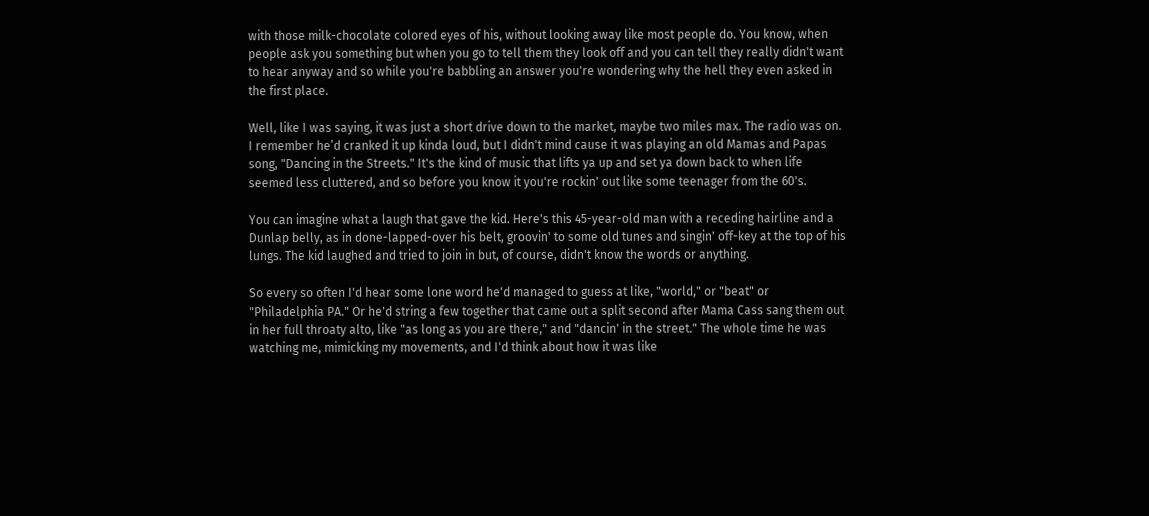with those milk-chocolate colored eyes of his, without looking away like most people do. You know, when people ask you something but when you go to tell them they look off and you can tell they really didn't want to hear anyway and so while you're babbling an answer you're wondering why the hell they even asked in the first place.

Well, like I was saying, it was just a short drive down to the market, maybe two miles max. The radio was on. I remember he’d cranked it up kinda loud, but I didn't mind cause it was playing an old Mamas and Papas song, "Dancing in the Streets." It's the kind of music that lifts ya up and set ya down back to when life seemed less cluttered, and so before you know it you're rockin' out like some teenager from the 60's.

You can imagine what a laugh that gave the kid. Here's this 45-year-old man with a receding hairline and a Dunlap belly, as in done-lapped-over his belt, groovin' to some old tunes and singin' off-key at the top of his lungs. The kid laughed and tried to join in but, of course, didn't know the words or anything.

So every so often I'd hear some lone word he'd managed to guess at like, "world," or "beat" or "Philadelphia PA." Or he'd string a few together that came out a split second after Mama Cass sang them out in her full throaty alto, like "as long as you are there," and "dancin' in the street." The whole time he was watching me, mimicking my movements, and I'd think about how it was like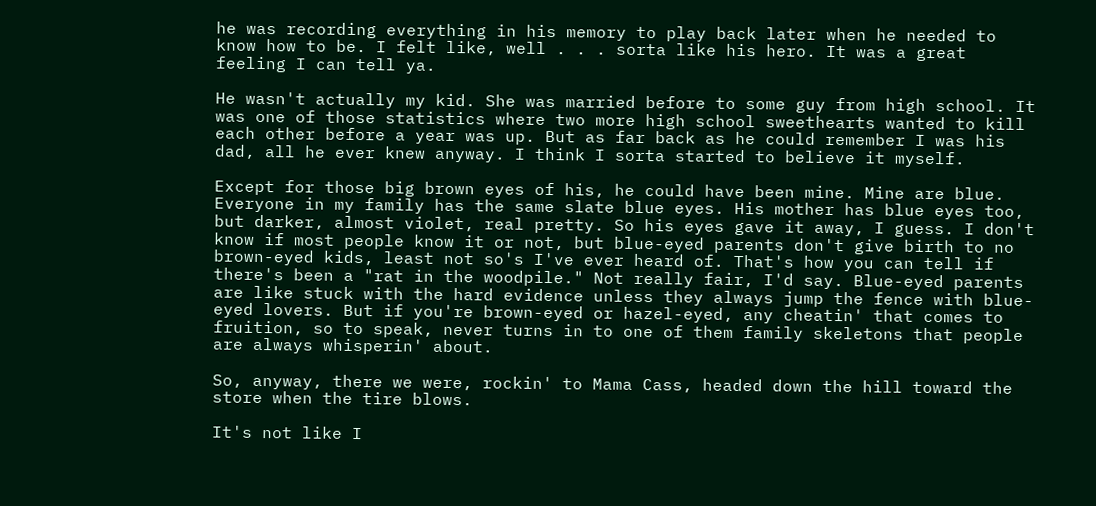he was recording everything in his memory to play back later when he needed to know how to be. I felt like, well . . . sorta like his hero. It was a great feeling I can tell ya.

He wasn't actually my kid. She was married before to some guy from high school. It was one of those statistics where two more high school sweethearts wanted to kill each other before a year was up. But as far back as he could remember I was his dad, all he ever knew anyway. I think I sorta started to believe it myself.

Except for those big brown eyes of his, he could have been mine. Mine are blue. Everyone in my family has the same slate blue eyes. His mother has blue eyes too, but darker, almost violet, real pretty. So his eyes gave it away, I guess. I don't know if most people know it or not, but blue-eyed parents don't give birth to no brown-eyed kids, least not so's I've ever heard of. That's how you can tell if there's been a "rat in the woodpile." Not really fair, I'd say. Blue-eyed parents are like stuck with the hard evidence unless they always jump the fence with blue-eyed lovers. But if you're brown-eyed or hazel-eyed, any cheatin' that comes to fruition, so to speak, never turns in to one of them family skeletons that people are always whisperin' about.

So, anyway, there we were, rockin' to Mama Cass, headed down the hill toward the store when the tire blows.

It's not like I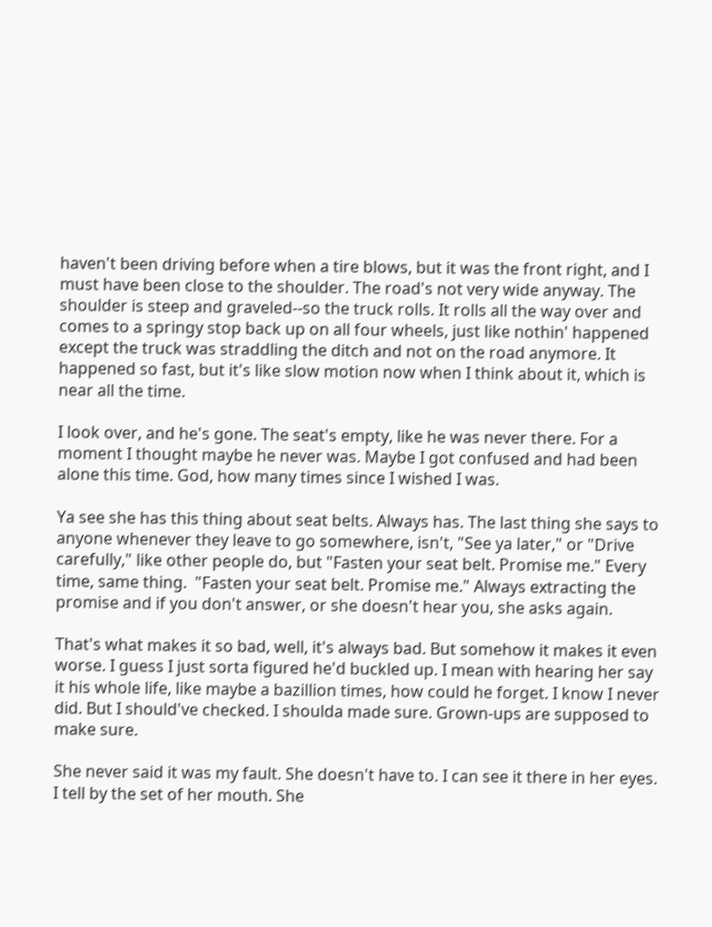haven't been driving before when a tire blows, but it was the front right, and I must have been close to the shoulder. The road's not very wide anyway. The shoulder is steep and graveled--so the truck rolls. It rolls all the way over and comes to a springy stop back up on all four wheels, just like nothin' happened except the truck was straddling the ditch and not on the road anymore. It happened so fast, but it's like slow motion now when I think about it, which is near all the time.

I look over, and he's gone. The seat's empty, like he was never there. For a moment I thought maybe he never was. Maybe I got confused and had been alone this time. God, how many times since I wished I was.

Ya see she has this thing about seat belts. Always has. The last thing she says to anyone whenever they leave to go somewhere, isn't, "See ya later," or "Drive carefully," like other people do, but "Fasten your seat belt. Promise me." Every time, same thing.  "Fasten your seat belt. Promise me." Always extracting the promise and if you don't answer, or she doesn't hear you, she asks again.

That's what makes it so bad, well, it's always bad. But somehow it makes it even worse. I guess I just sorta figured he'd buckled up. I mean with hearing her say it his whole life, like maybe a bazillion times, how could he forget. I know I never did. But I should've checked. I shoulda made sure. Grown-ups are supposed to make sure.

She never said it was my fault. She doesn't have to. I can see it there in her eyes. I tell by the set of her mouth. She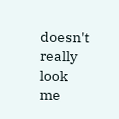doesn't really look me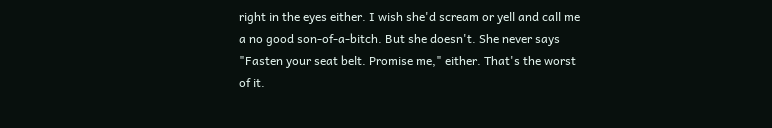right in the eyes either. I wish she'd scream or yell and call me a no good son-of-a-bitch. But she doesn't. She never says "Fasten your seat belt. Promise me," either. That's the worst of it.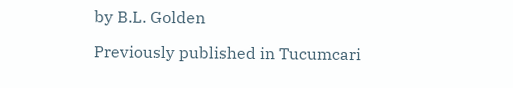by B.L. Golden

Previously published in Tucumcari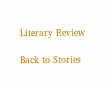Literary Review

Back to Stories